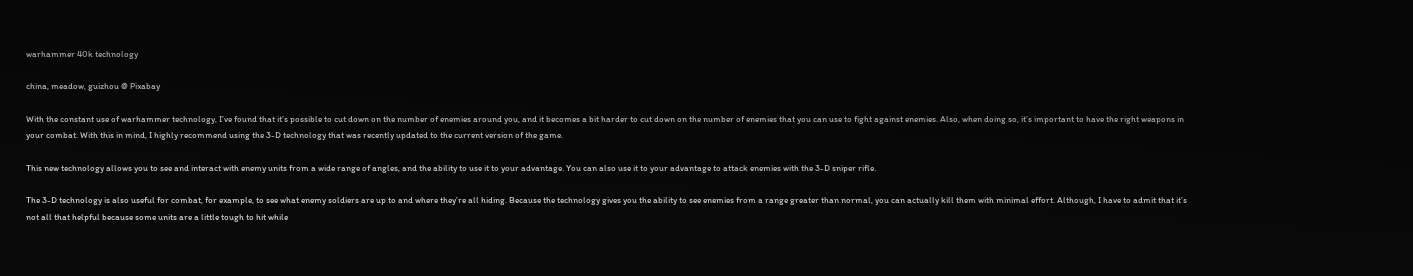warhammer 40k technology

china, meadow, guizhou @ Pixabay

With the constant use of warhammer technology, I’ve found that it’s possible to cut down on the number of enemies around you, and it becomes a bit harder to cut down on the number of enemies that you can use to fight against enemies. Also, when doing so, it’s important to have the right weapons in your combat. With this in mind, I highly recommend using the 3-D technology that was recently updated to the current version of the game.

This new technology allows you to see and interact with enemy units from a wide range of angles, and the ability to use it to your advantage. You can also use it to your advantage to attack enemies with the 3-D sniper rifle.

The 3-D technology is also useful for combat, for example, to see what enemy soldiers are up to and where they’re all hiding. Because the technology gives you the ability to see enemies from a range greater than normal, you can actually kill them with minimal effort. Although, I have to admit that it’s not all that helpful because some units are a little tough to hit while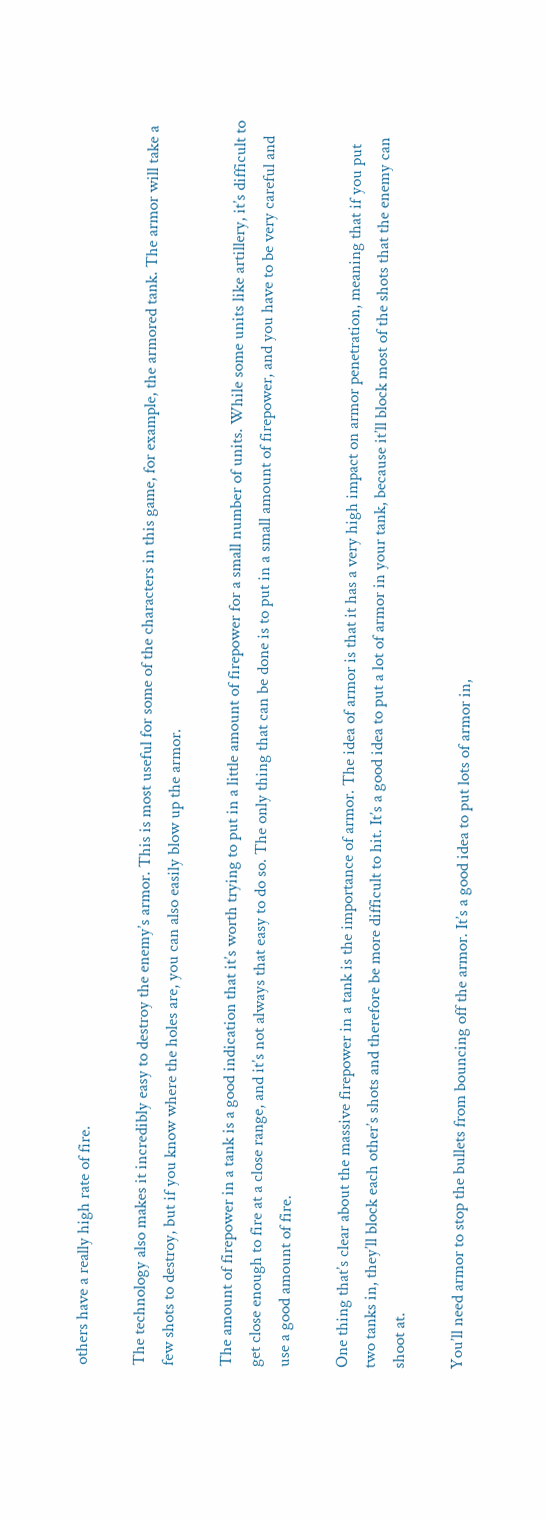others have a really high rate of fire.

The technology also makes it incredibly easy to destroy the enemy’s armor. This is most useful for some of the characters in this game, for example, the armored tank. The armor will take a few shots to destroy, but if you know where the holes are, you can also easily blow up the armor.

The amount of firepower in a tank is a good indication that it’s worth trying to put in a little amount of firepower for a small number of units. While some units like artillery, it’s difficult to get close enough to fire at a close range, and it’s not always that easy to do so. The only thing that can be done is to put in a small amount of firepower, and you have to be very careful and use a good amount of fire.

One thing that’s clear about the massive firepower in a tank is the importance of armor. The idea of armor is that it has a very high impact on armor penetration, meaning that if you put two tanks in, they’ll block each other’s shots and therefore be more difficult to hit. It’s a good idea to put a lot of armor in your tank, because it’ll block most of the shots that the enemy can shoot at.

You’ll need armor to stop the bullets from bouncing off the armor. It’s a good idea to put lots of armor in,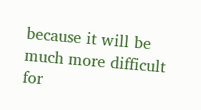because it will be much more difficult for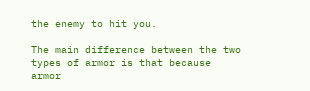the enemy to hit you.

The main difference between the two types of armor is that because armor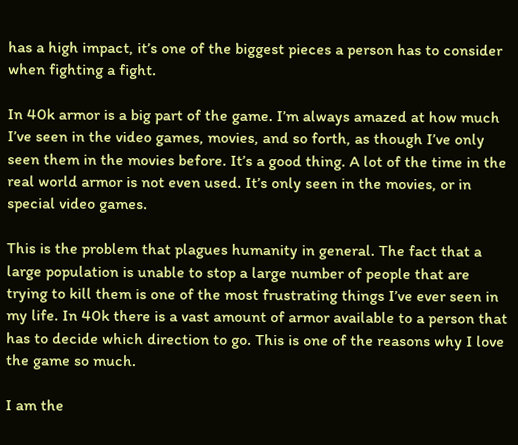has a high impact, it’s one of the biggest pieces a person has to consider when fighting a fight.

In 40k armor is a big part of the game. I’m always amazed at how much I’ve seen in the video games, movies, and so forth, as though I’ve only seen them in the movies before. It’s a good thing. A lot of the time in the real world armor is not even used. It’s only seen in the movies, or in special video games.

This is the problem that plagues humanity in general. The fact that a large population is unable to stop a large number of people that are trying to kill them is one of the most frustrating things I’ve ever seen in my life. In 40k there is a vast amount of armor available to a person that has to decide which direction to go. This is one of the reasons why I love the game so much.

I am the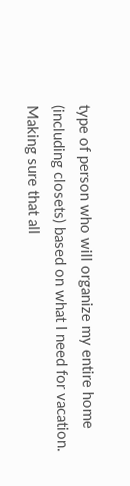type of person who will organize my entire home (including closets) based on what I need for vacation. Making sure that all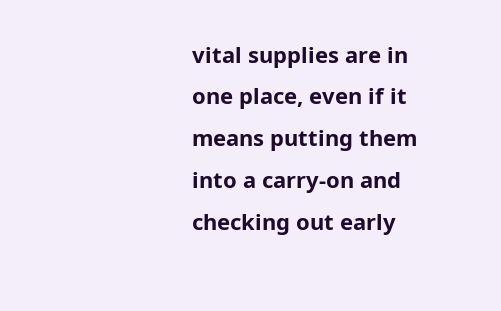vital supplies are in one place, even if it means putting them into a carry-on and checking out early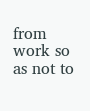from work so as not to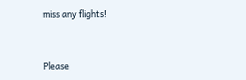miss any flights!


Please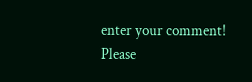enter your comment!
Please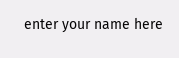enter your name here